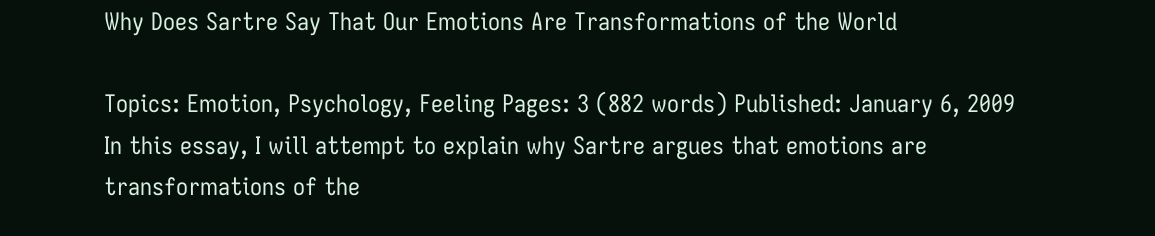Why Does Sartre Say That Our Emotions Are Transformations of the World

Topics: Emotion, Psychology, Feeling Pages: 3 (882 words) Published: January 6, 2009
In this essay, I will attempt to explain why Sartre argues that emotions are transformations of the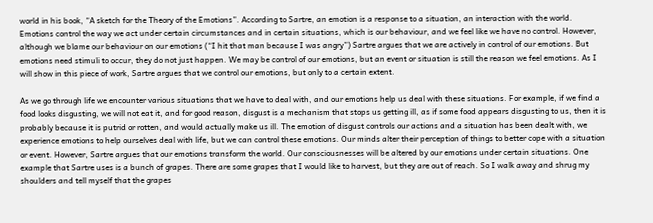world in his book, “A sketch for the Theory of the Emotions”. According to Sartre, an emotion is a response to a situation, an interaction with the world. Emotions control the way we act under certain circumstances and in certain situations, which is our behaviour, and we feel like we have no control. However, although we blame our behaviour on our emotions (“I hit that man because I was angry”) Sartre argues that we are actively in control of our emotions. But emotions need stimuli to occur, they do not just happen. We may be control of our emotions, but an event or situation is still the reason we feel emotions. As I will show in this piece of work, Sartre argues that we control our emotions, but only to a certain extent.

As we go through life we encounter various situations that we have to deal with, and our emotions help us deal with these situations. For example, if we find a food looks disgusting, we will not eat it, and for good reason, disgust is a mechanism that stops us getting ill, as if some food appears disgusting to us, then it is probably because it is putrid or rotten, and would actually make us ill. The emotion of disgust controls our actions and a situation has been dealt with, we experience emotions to help ourselves deal with life, but we can control these emotions. Our minds alter their perception of things to better cope with a situation or event. However, Sartre argues that our emotions transform the world. Our consciousnesses will be altered by our emotions under certain situations. One example that Sartre uses is a bunch of grapes. There are some grapes that I would like to harvest, but they are out of reach. So I walk away and shrug my shoulders and tell myself that the grapes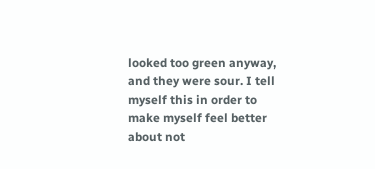looked too green anyway, and they were sour. I tell myself this in order to make myself feel better about not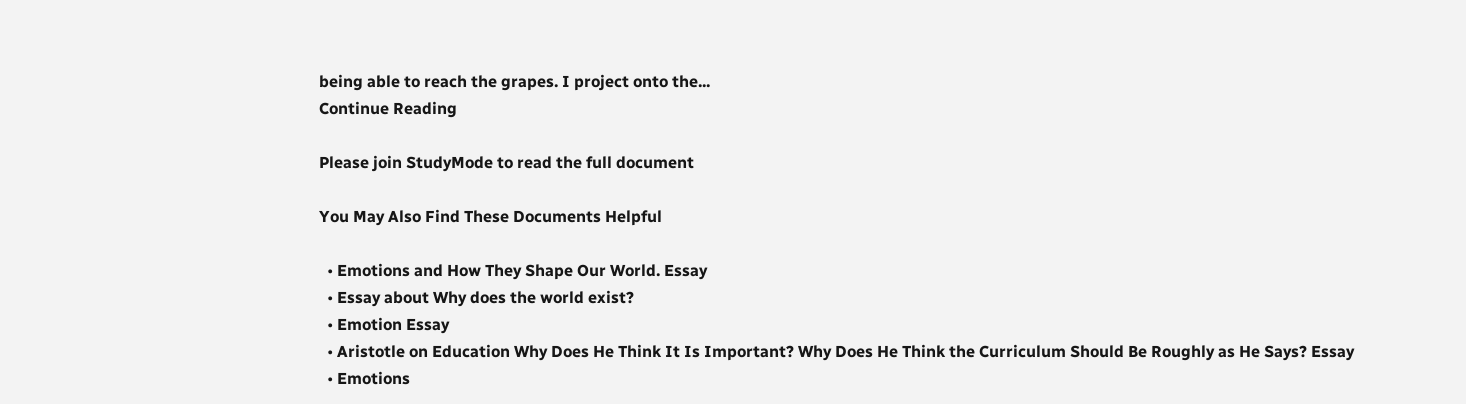being able to reach the grapes. I project onto the...
Continue Reading

Please join StudyMode to read the full document

You May Also Find These Documents Helpful

  • Emotions and How They Shape Our World. Essay
  • Essay about Why does the world exist?
  • Emotion Essay
  • Aristotle on Education Why Does He Think It Is Important? Why Does He Think the Curriculum Should Be Roughly as He Says? Essay
  • Emotions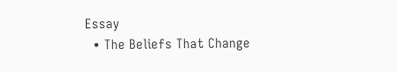Essay
  • The Beliefs That Change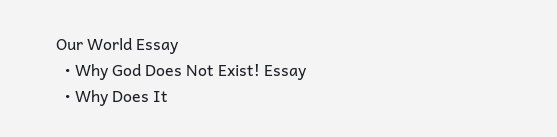Our World Essay
  • Why God Does Not Exist! Essay
  • Why Does It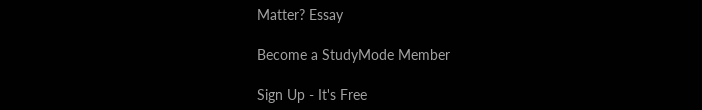Matter? Essay

Become a StudyMode Member

Sign Up - It's Free